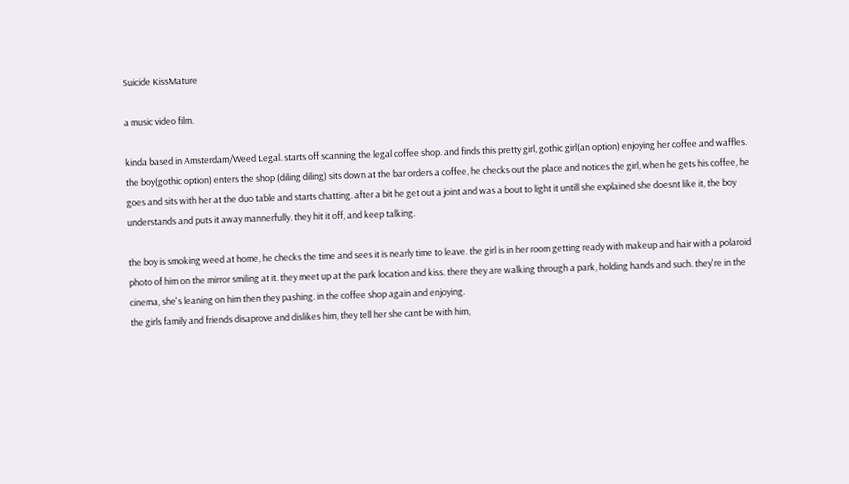Suicide KissMature

a music video film.

kinda based in Amsterdam/Weed Legal. starts off scanning the legal coffee shop. and finds this pretty girl, gothic girl(an option) enjoying her coffee and waffles.
the boy(gothic option) enters the shop (diling diling) sits down at the bar orders a coffee, he checks out the place and notices the girl, when he gets his coffee, he goes and sits with her at the duo table and starts chatting. after a bit he get out a joint and was a bout to light it untill she explained she doesnt like it, the boy understands and puts it away mannerfully. they hit it off, and keep talking.

the boy is smoking weed at home, he checks the time and sees it is nearly time to leave. the girl is in her room getting ready with makeup and hair with a polaroid photo of him on the mirror smiling at it. they meet up at the park location and kiss. there they are walking through a park, holding hands and such. they're in the cinema, she's leaning on him then they pashing. in the coffee shop again and enjoying.
the girls family and friends disaprove and dislikes him, they tell her she cant be with him,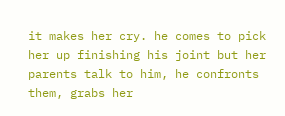it makes her cry. he comes to pick her up finishing his joint but her parents talk to him, he confronts them, grabs her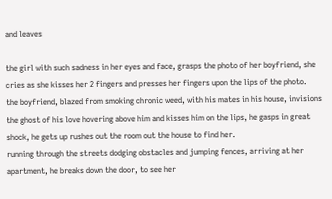and leaves

the girl with such sadness in her eyes and face, grasps the photo of her boyfriend, she cries as she kisses her 2 fingers and presses her fingers upon the lips of the photo.
the boyfriend, blazed from smoking chronic weed, with his mates in his house, invisions the ghost of his love hovering above him and kisses him on the lips, he gasps in great shock, he gets up rushes out the room out the house to find her.
running through the streets dodging obstacles and jumping fences, arriving at her apartment, he breaks down the door, to see her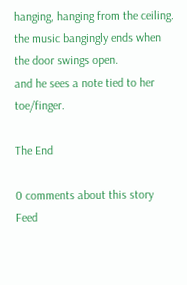hanging, hanging from the ceiling. the music bangingly ends when the door swings open.
and he sees a note tied to her toe/finger.

The End

0 comments about this story Feed